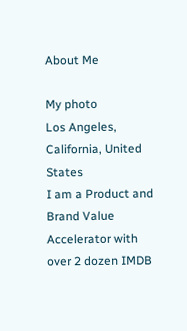About Me

My photo
Los Angeles, California, United States
I am a Product and Brand Value Accelerator with over 2 dozen IMDB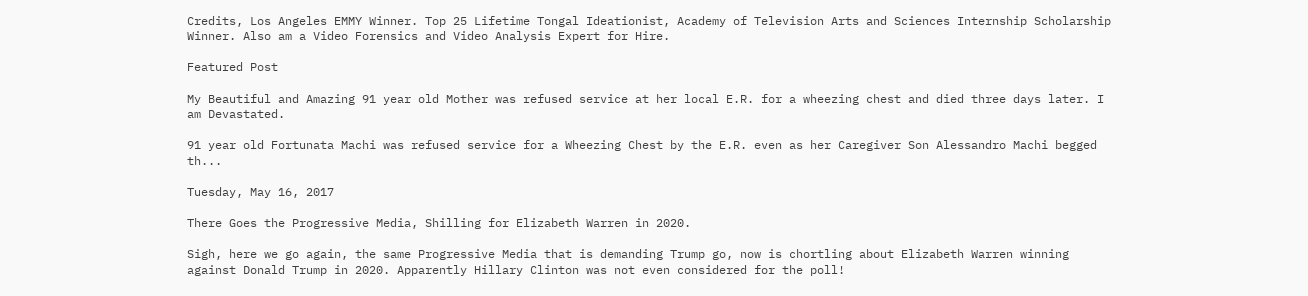Credits, Los Angeles EMMY Winner. Top 25 Lifetime Tongal Ideationist, Academy of Television Arts and Sciences Internship Scholarship Winner. Also am a Video Forensics and Video Analysis Expert for Hire.

Featured Post

My Beautiful and Amazing 91 year old Mother was refused service at her local E.R. for a wheezing chest and died three days later. I am Devastated.

91 year old Fortunata Machi was refused service for a Wheezing Chest by the E.R. even as her Caregiver Son Alessandro Machi begged  th...

Tuesday, May 16, 2017

There Goes the Progressive Media, Shilling for Elizabeth Warren in 2020.

Sigh, here we go again, the same Progressive Media that is demanding Trump go, now is chortling about Elizabeth Warren winning against Donald Trump in 2020. Apparently Hillary Clinton was not even considered for the poll!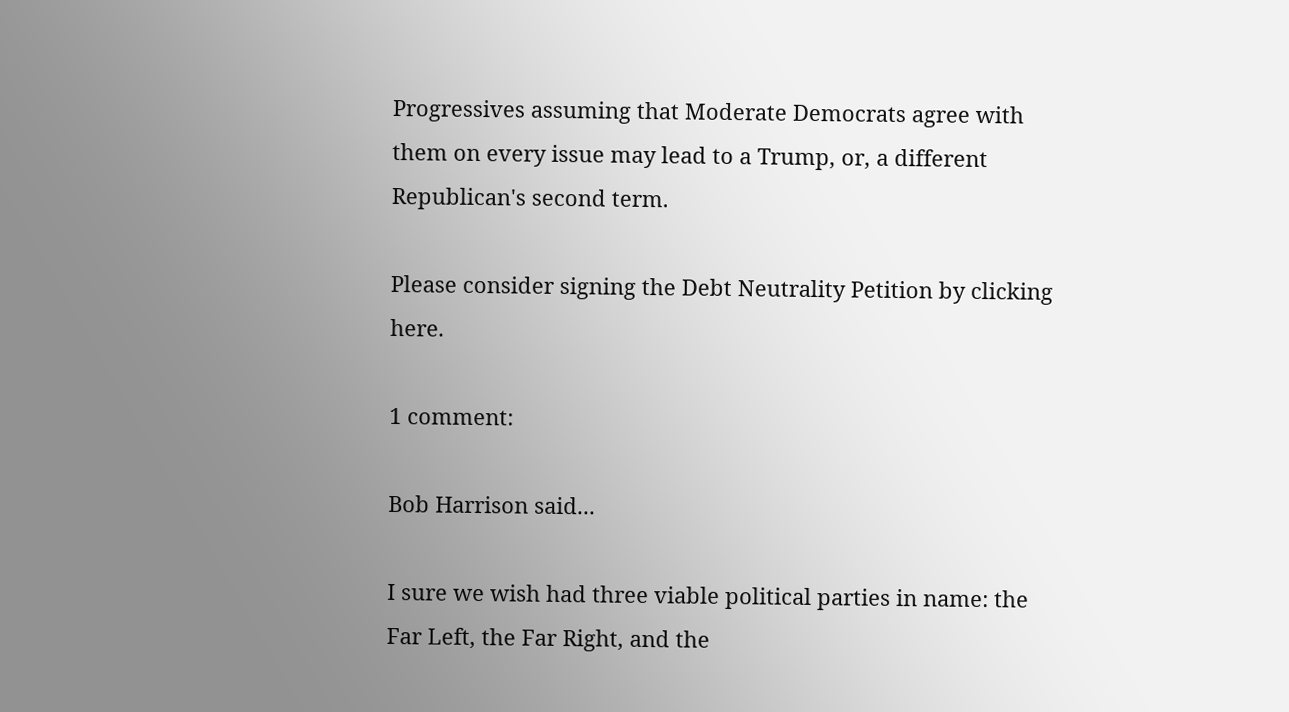Progressives assuming that Moderate Democrats agree with them on every issue may lead to a Trump, or, a different Republican's second term.

Please consider signing the Debt Neutrality Petition by clicking here.

1 comment:

Bob Harrison said...

I sure we wish had three viable political parties in name: the Far Left, the Far Right, and the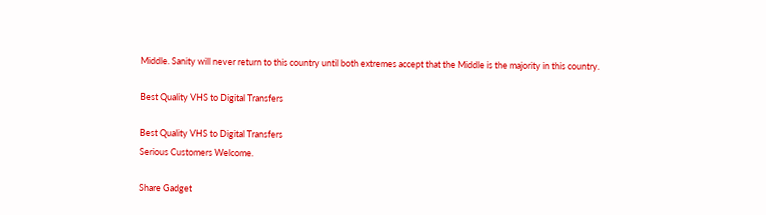Middle. Sanity will never return to this country until both extremes accept that the Middle is the majority in this country.

Best Quality VHS to Digital Transfers

Best Quality VHS to Digital Transfers
Serious Customers Welcome.

Share Gadget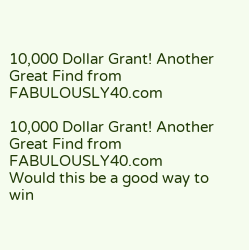10,000 Dollar Grant! Another Great Find from FABULOUSLY40.com

10,000 Dollar Grant! Another Great Find from FABULOUSLY40.com
Would this be a good way to win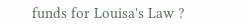funds for Louisa's Law ?